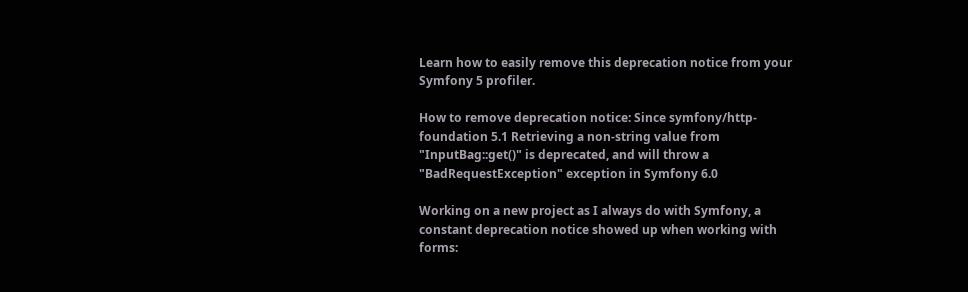Learn how to easily remove this deprecation notice from your Symfony 5 profiler.

How to remove deprecation notice: Since symfony/http-foundation 5.1 Retrieving a non-string value from "InputBag::get()" is deprecated, and will throw a "BadRequestException" exception in Symfony 6.0

Working on a new project as I always do with Symfony, a constant deprecation notice showed up when working with forms: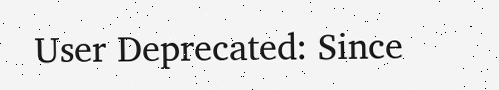User Deprecated: Since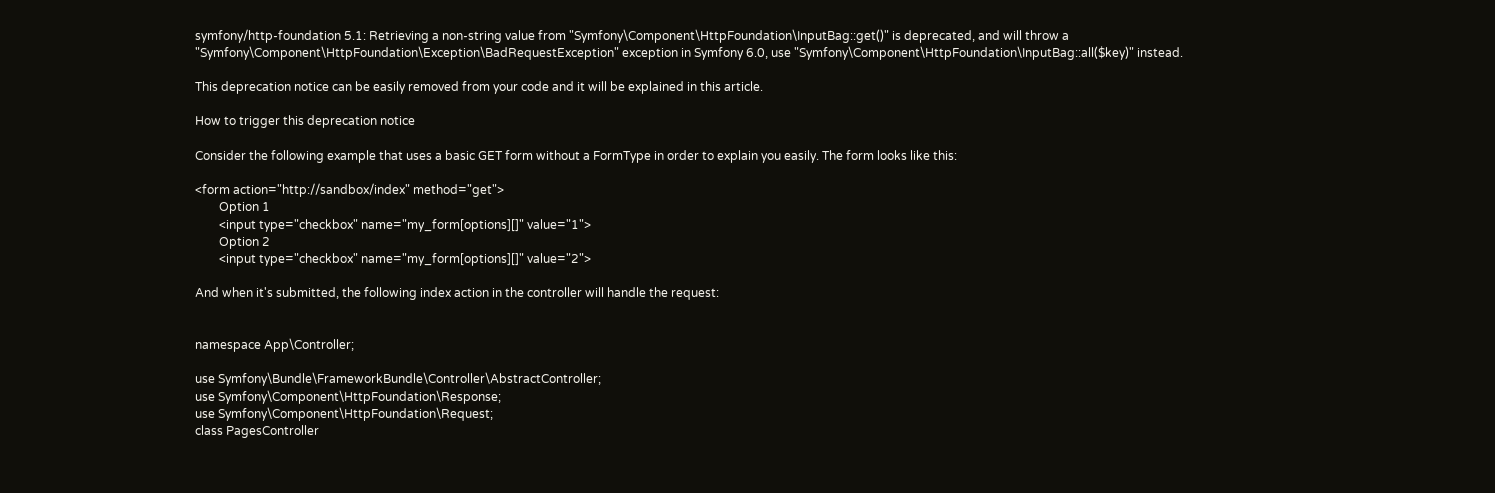symfony/http-foundation 5.1: Retrieving a non-string value from "Symfony\Component\HttpFoundation\InputBag::get()" is deprecated, and will throw a "Symfony\Component\HttpFoundation\Exception\BadRequestException" exception in Symfony 6.0, use "Symfony\Component\HttpFoundation\InputBag::all($key)" instead.

This deprecation notice can be easily removed from your code and it will be explained in this article.

How to trigger this deprecation notice

Consider the following example that uses a basic GET form without a FormType in order to explain you easily. The form looks like this:

<form action="http://sandbox/index" method="get">
        Option 1
        <input type="checkbox" name="my_form[options][]" value="1">
        Option 2
        <input type="checkbox" name="my_form[options][]" value="2">

And when it's submitted, the following index action in the controller will handle the request:


namespace App\Controller;

use Symfony\Bundle\FrameworkBundle\Controller\AbstractController;
use Symfony\Component\HttpFoundation\Response;
use Symfony\Component\HttpFoundation\Request;
class PagesController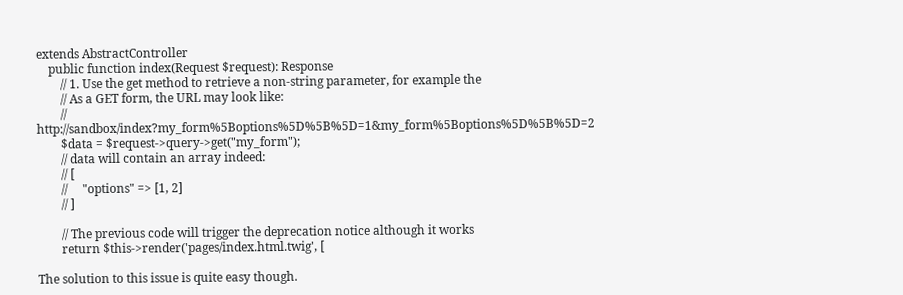extends AbstractController
    public function index(Request $request): Response
        // 1. Use the get method to retrieve a non-string parameter, for example the
        // As a GET form, the URL may look like:
        //  http://sandbox/index?my_form%5Boptions%5D%5B%5D=1&my_form%5Boptions%5D%5B%5D=2
        $data = $request->query->get("my_form");
        // data will contain an array indeed:
        // [
        //     "options" => [1, 2]
        // ]

        // The previous code will trigger the deprecation notice although it works
        return $this->render('pages/index.html.twig', [

The solution to this issue is quite easy though.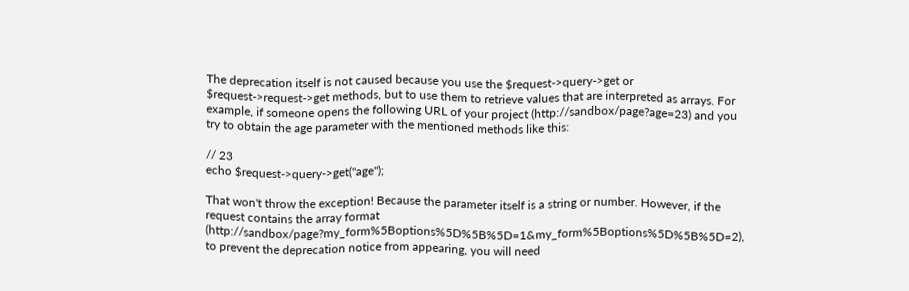The deprecation itself is not caused because you use the $request->query->get or $request->request->get methods, but to use them to retrieve values that are interpreted as arrays. For example, if someone opens the following URL of your project (http://sandbox/page?age=23) and you try to obtain the age parameter with the mentioned methods like this:

// 23
echo $request->query->get("age");

That won't throw the exception! Because the parameter itself is a string or number. However, if the request contains the array format (http://sandbox/page?my_form%5Boptions%5D%5B%5D=1&my_form%5Boptions%5D%5B%5D=2), to prevent the deprecation notice from appearing, you will need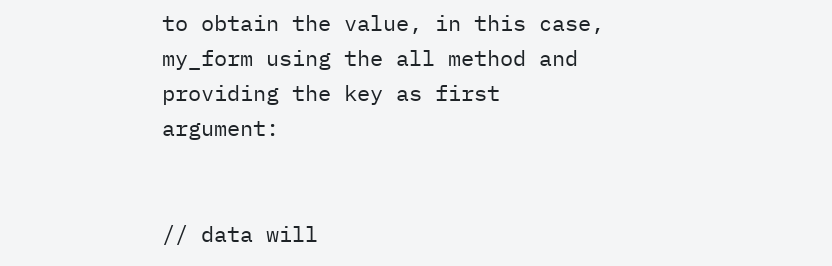to obtain the value, in this case, my_form using the all method and providing the key as first argument:


// data will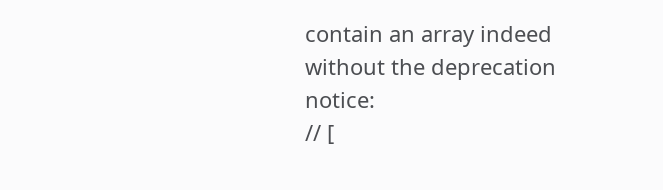contain an array indeed without the deprecation notice:
// [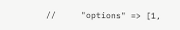//     "options" => [1,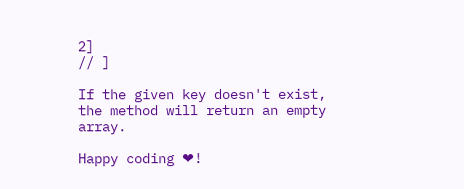2]
// ]

If the given key doesn't exist, the method will return an empty array.

Happy coding ❤!